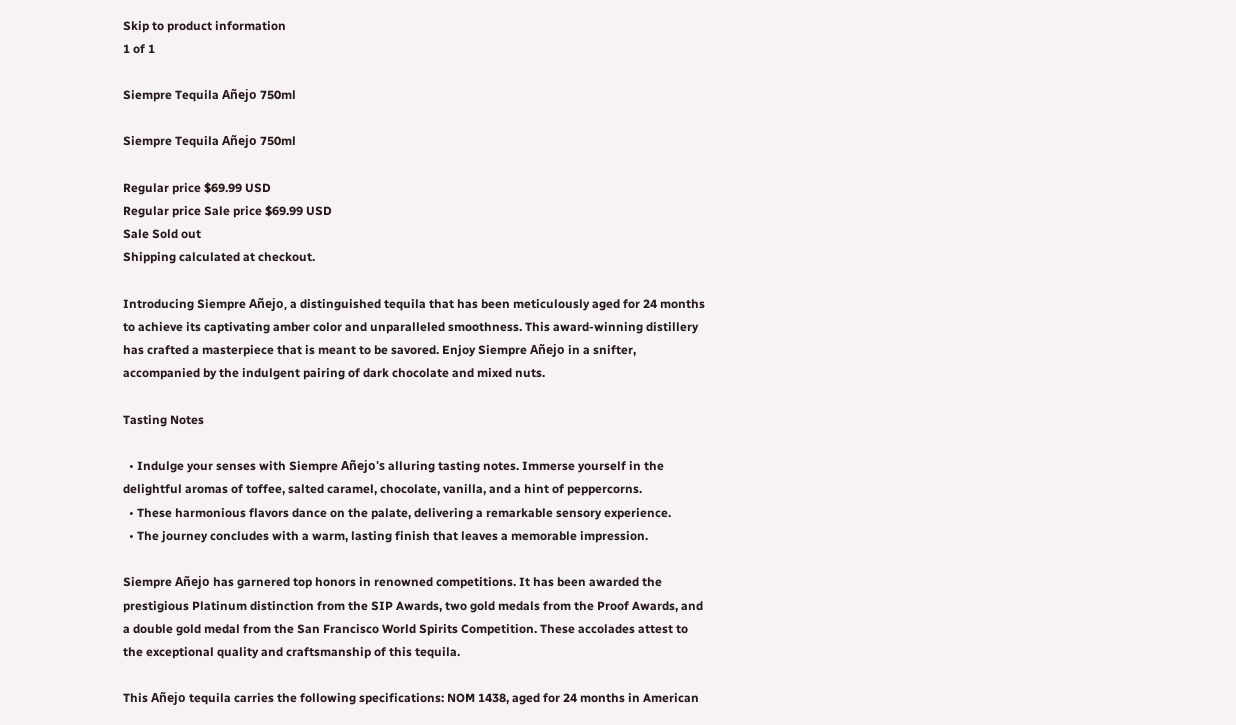Skip to product information
1 of 1

Siempre Tequila Añejo 750ml

Siempre Tequila Añejo 750ml

Regular price $69.99 USD
Regular price Sale price $69.99 USD
Sale Sold out
Shipping calculated at checkout.

Introducing Siempre Añejo, a distinguished tequila that has been meticulously aged for 24 months to achieve its captivating amber color and unparalleled smoothness. This award-winning distillery has crafted a masterpiece that is meant to be savored. Enjoy Siempre Añejo in a snifter, accompanied by the indulgent pairing of dark chocolate and mixed nuts.

Tasting Notes

  • Indulge your senses with Siempre Añejo's alluring tasting notes. Immerse yourself in the delightful aromas of toffee, salted caramel, chocolate, vanilla, and a hint of peppercorns.
  • These harmonious flavors dance on the palate, delivering a remarkable sensory experience.
  • The journey concludes with a warm, lasting finish that leaves a memorable impression.

Siempre Añejo has garnered top honors in renowned competitions. It has been awarded the prestigious Platinum distinction from the SIP Awards, two gold medals from the Proof Awards, and a double gold medal from the San Francisco World Spirits Competition. These accolades attest to the exceptional quality and craftsmanship of this tequila.

This Añejo tequila carries the following specifications: NOM 1438, aged for 24 months in American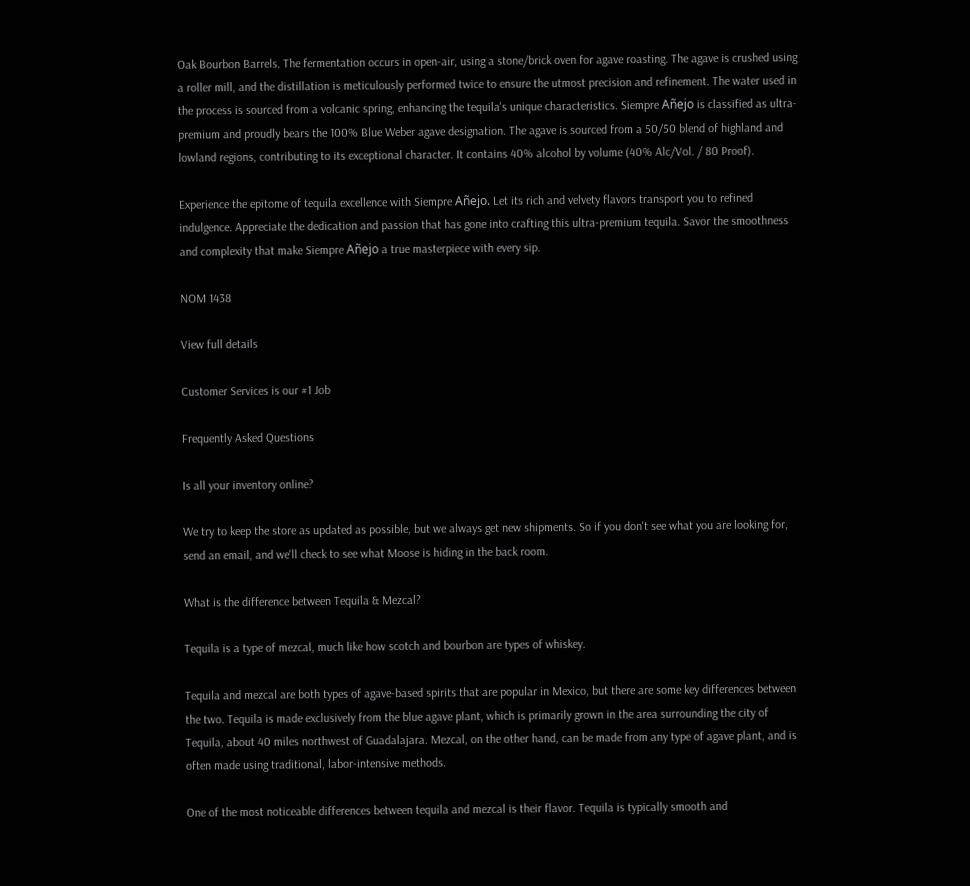Oak Bourbon Barrels. The fermentation occurs in open-air, using a stone/brick oven for agave roasting. The agave is crushed using a roller mill, and the distillation is meticulously performed twice to ensure the utmost precision and refinement. The water used in the process is sourced from a volcanic spring, enhancing the tequila's unique characteristics. Siempre Añejo is classified as ultra-premium and proudly bears the 100% Blue Weber agave designation. The agave is sourced from a 50/50 blend of highland and lowland regions, contributing to its exceptional character. It contains 40% alcohol by volume (40% Alc/Vol. / 80 Proof).

Experience the epitome of tequila excellence with Siempre Añejo. Let its rich and velvety flavors transport you to refined indulgence. Appreciate the dedication and passion that has gone into crafting this ultra-premium tequila. Savor the smoothness and complexity that make Siempre Añejo a true masterpiece with every sip.

NOM 1438

View full details

Customer Services is our #1 Job

Frequently Asked Questions

Is all your inventory online?

We try to keep the store as updated as possible, but we always get new shipments. So if you don't see what you are looking for, send an email, and we'll check to see what Moose is hiding in the back room.

What is the difference between Tequila & Mezcal?

Tequila is a type of mezcal, much like how scotch and bourbon are types of whiskey.

Tequila and mezcal are both types of agave-based spirits that are popular in Mexico, but there are some key differences between the two. Tequila is made exclusively from the blue agave plant, which is primarily grown in the area surrounding the city of Tequila, about 40 miles northwest of Guadalajara. Mezcal, on the other hand, can be made from any type of agave plant, and is often made using traditional, labor-intensive methods.

One of the most noticeable differences between tequila and mezcal is their flavor. Tequila is typically smooth and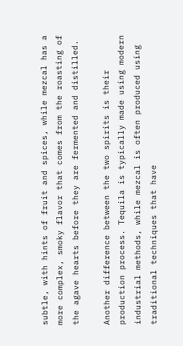subtle, with hints of fruit and spices, while mezcal has a more complex, smoky flavor that comes from the roasting of the agave hearts before they are fermented and distilled.

Another difference between the two spirits is their production process. Tequila is typically made using modern industrial methods, while mezcal is often produced using traditional techniques that have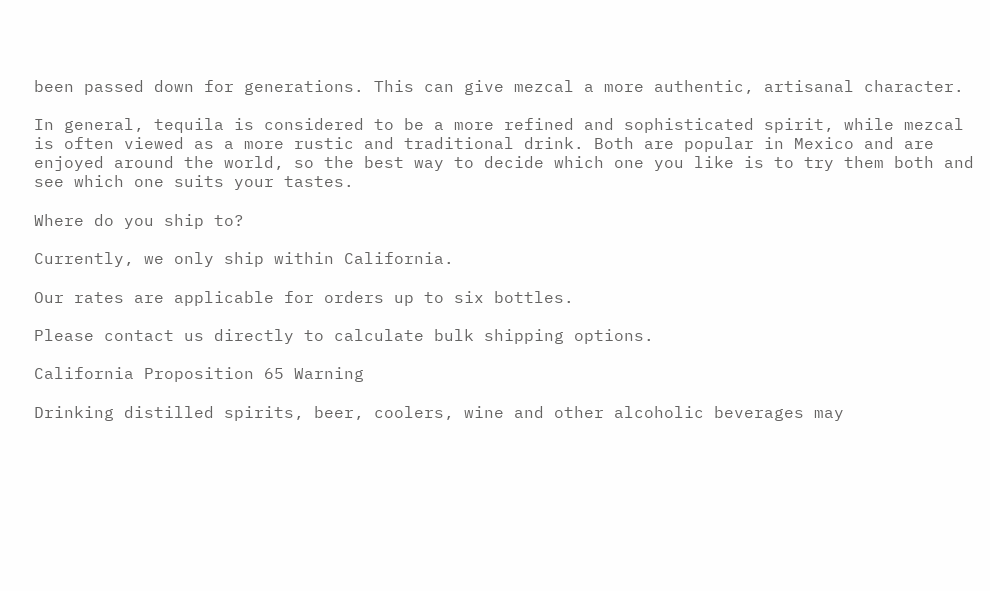been passed down for generations. This can give mezcal a more authentic, artisanal character.

In general, tequila is considered to be a more refined and sophisticated spirit, while mezcal is often viewed as a more rustic and traditional drink. Both are popular in Mexico and are enjoyed around the world, so the best way to decide which one you like is to try them both and see which one suits your tastes.

Where do you ship to?

Currently, we only ship within California.

Our rates are applicable for orders up to six bottles.

Please contact us directly to calculate bulk shipping options.

California Proposition 65 Warning

Drinking distilled spirits, beer, coolers, wine and other alcoholic beverages may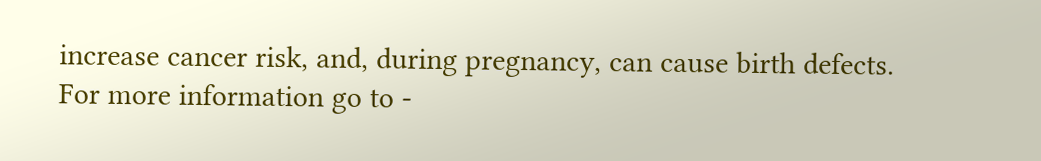increase cancer risk, and, during pregnancy, can cause birth defects.
For more information go to -